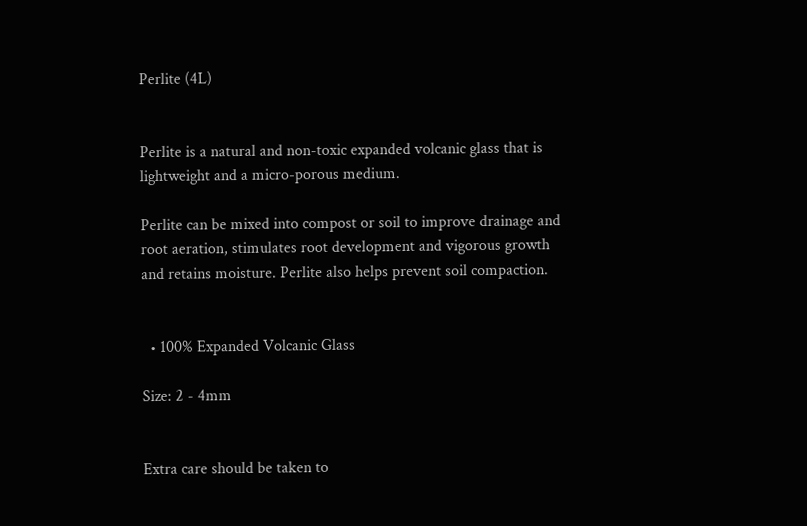Perlite (4L)


Perlite is a natural and non-toxic expanded volcanic glass that is lightweight and a micro-porous medium.

Perlite can be mixed into compost or soil to improve drainage and root aeration, stimulates root development and vigorous growth and retains moisture. Perlite also helps prevent soil compaction.


  • 100% Expanded Volcanic Glass

Size: 2 - 4mm


Extra care should be taken to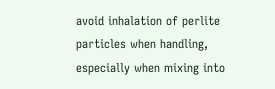avoid inhalation of perlite particles when handling, especially when mixing into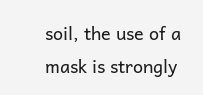soil, the use of a mask is strongly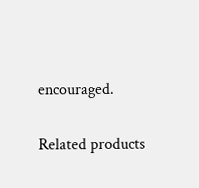encouraged.

Related products